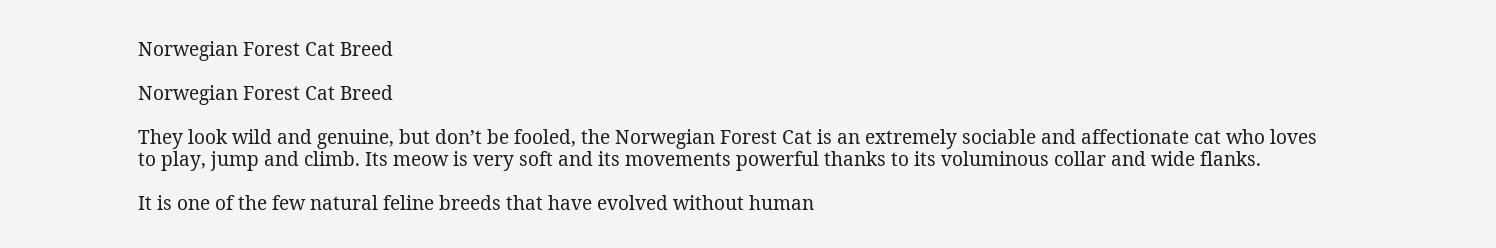Norwegian Forest Cat Breed

Norwegian Forest Cat Breed

They look wild and genuine, but don’t be fooled, the Norwegian Forest Cat is an extremely sociable and affectionate cat who loves to play, jump and climb. Its meow is very soft and its movements powerful thanks to its voluminous collar and wide flanks.

It is one of the few natural feline breeds that have evolved without human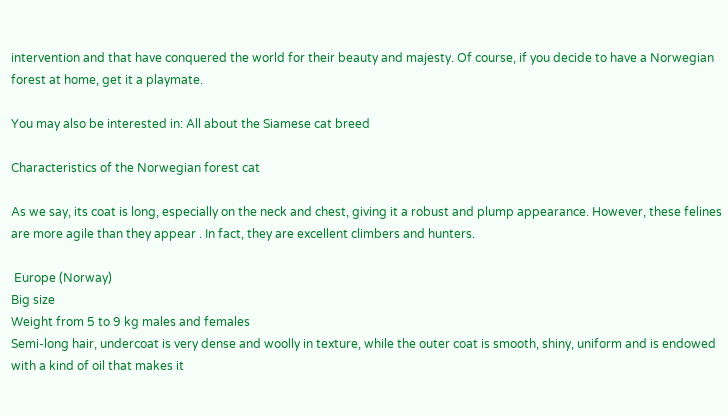intervention and that have conquered the world for their beauty and majesty. Of course, if you decide to have a Norwegian forest at home, get it a playmate.

You may also be interested in: All about the Siamese cat breed

Characteristics of the Norwegian forest cat

As we say, its coat is long, especially on the neck and chest, giving it a robust and plump appearance. However, these felines are more agile than they appear . In fact, they are excellent climbers and hunters.

 Europe (Norway)
Big size
Weight from 5 to 9 kg males and females
Semi-long hair, undercoat is very dense and woolly in texture, while the outer coat is smooth, shiny, uniform and is endowed with a kind of oil that makes it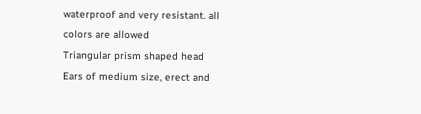waterproof and very resistant. all colors are allowed
Triangular prism shaped head
Ears of medium size, erect and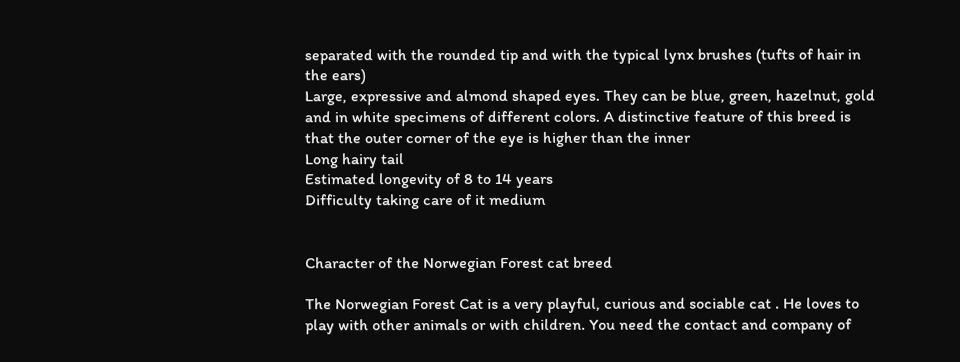separated with the rounded tip and with the typical lynx brushes (tufts of hair in the ears)
Large, expressive and almond shaped eyes. They can be blue, green, hazelnut, gold and in white specimens of different colors. A distinctive feature of this breed is that the outer corner of the eye is higher than the inner
Long hairy tail
Estimated longevity of 8 to 14 years
Difficulty taking care of it medium


Character of the Norwegian Forest cat breed

The Norwegian Forest Cat is a very playful, curious and sociable cat . He loves to play with other animals or with children. You need the contact and company of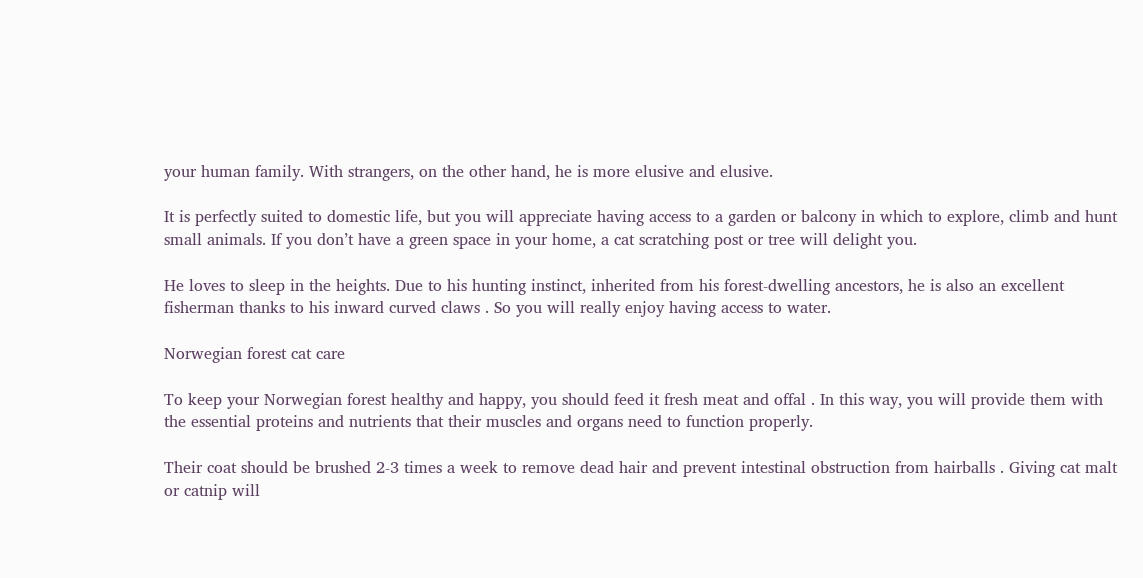your human family. With strangers, on the other hand, he is more elusive and elusive.

It is perfectly suited to domestic life, but you will appreciate having access to a garden or balcony in which to explore, climb and hunt small animals. If you don’t have a green space in your home, a cat scratching post or tree will delight you.

He loves to sleep in the heights. Due to his hunting instinct, inherited from his forest-dwelling ancestors, he is also an excellent fisherman thanks to his inward curved claws . So you will really enjoy having access to water.

Norwegian forest cat care

To keep your Norwegian forest healthy and happy, you should feed it fresh meat and offal . In this way, you will provide them with the essential proteins and nutrients that their muscles and organs need to function properly.

Their coat should be brushed 2-3 times a week to remove dead hair and prevent intestinal obstruction from hairballs . Giving cat malt or catnip will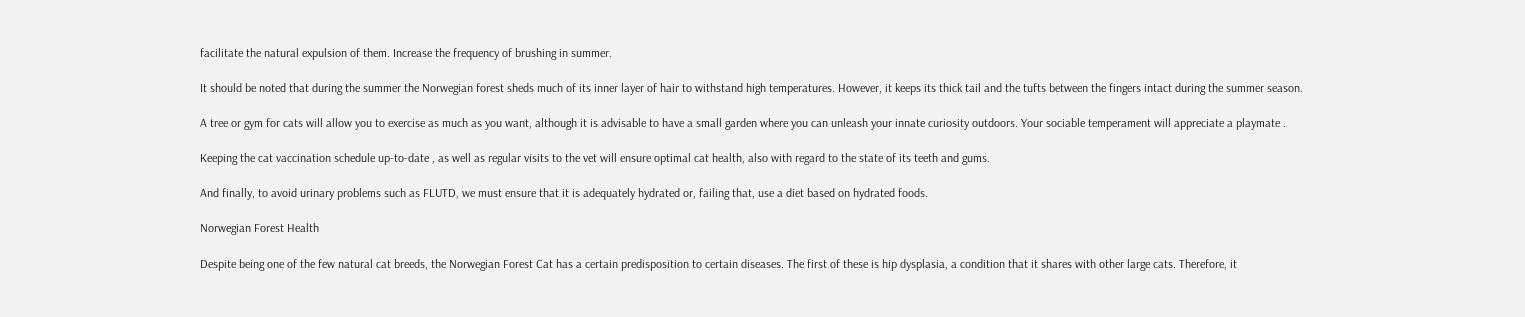facilitate the natural expulsion of them. Increase the frequency of brushing in summer.

It should be noted that during the summer the Norwegian forest sheds much of its inner layer of hair to withstand high temperatures. However, it keeps its thick tail and the tufts between the fingers intact during the summer season.

A tree or gym for cats will allow you to exercise as much as you want, although it is advisable to have a small garden where you can unleash your innate curiosity outdoors. Your sociable temperament will appreciate a playmate .

Keeping the cat vaccination schedule up-to-date , as well as regular visits to the vet will ensure optimal cat health, also with regard to the state of its teeth and gums.

And finally, to avoid urinary problems such as FLUTD, we must ensure that it is adequately hydrated or, failing that, use a diet based on hydrated foods.

Norwegian Forest Health

Despite being one of the few natural cat breeds, the Norwegian Forest Cat has a certain predisposition to certain diseases. The first of these is hip dysplasia, a condition that it shares with other large cats. Therefore, it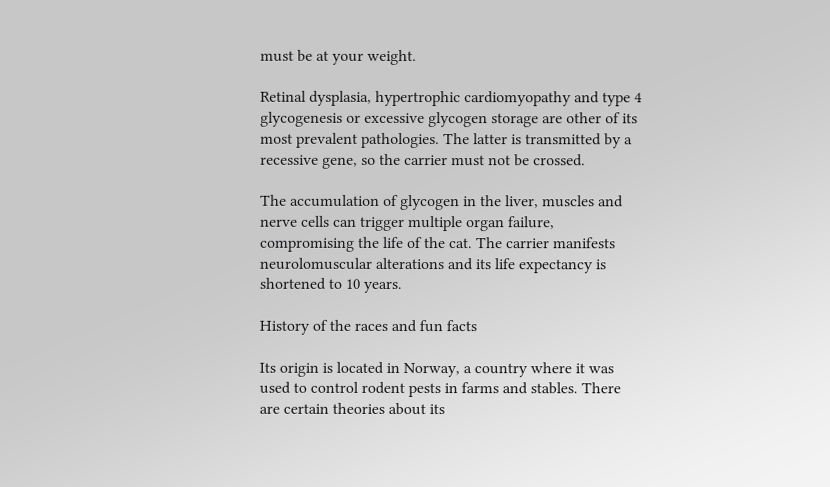must be at your weight.

Retinal dysplasia, hypertrophic cardiomyopathy and type 4 glycogenesis or excessive glycogen storage are other of its most prevalent pathologies. The latter is transmitted by a recessive gene, so the carrier must not be crossed.

The accumulation of glycogen in the liver, muscles and nerve cells can trigger multiple organ failure, compromising the life of the cat. The carrier manifests neurolomuscular alterations and its life expectancy is shortened to 10 years.

History of the races and fun facts

Its origin is located in Norway, a country where it was used to control rodent pests in farms and stables. There are certain theories about its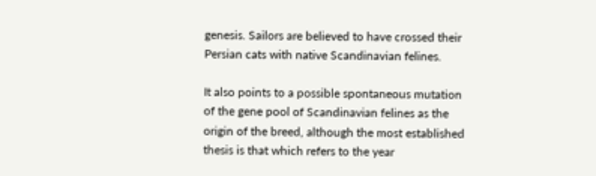genesis. Sailors are believed to have crossed their Persian cats with native Scandinavian felines.

It also points to a possible spontaneous mutation of the gene pool of Scandinavian felines as the origin of the breed, although the most established thesis is that which refers to the year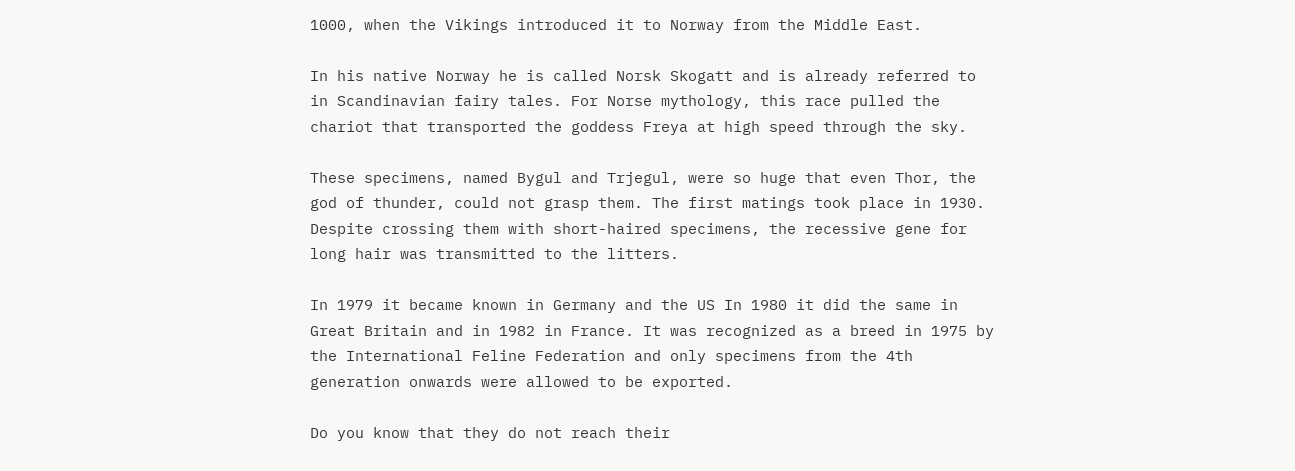1000, when the Vikings introduced it to Norway from the Middle East.

In his native Norway he is called Norsk Skogatt and is already referred to in Scandinavian fairy tales. For Norse mythology, this race pulled the chariot that transported the goddess Freya at high speed through the sky.

These specimens, named Bygul and Trjegul, were so huge that even Thor, the god of thunder, could not grasp them. The first matings took place in 1930. Despite crossing them with short-haired specimens, the recessive gene for long hair was transmitted to the litters.

In 1979 it became known in Germany and the US In 1980 it did the same in Great Britain and in 1982 in France. It was recognized as a breed in 1975 by the International Feline Federation and only specimens from the 4th generation onwards were allowed to be exported.

Do you know that they do not reach their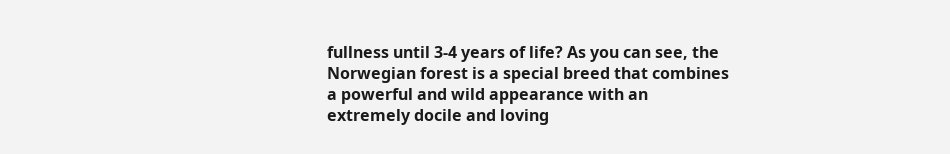fullness until 3-4 years of life? As you can see, the Norwegian forest is a special breed that combines a powerful and wild appearance with an extremely docile and loving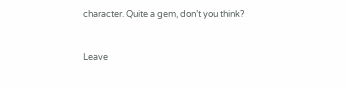character. Quite a gem, don’t you think?


Leave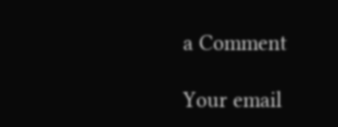a Comment

Your email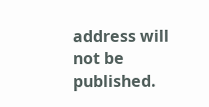address will not be published.